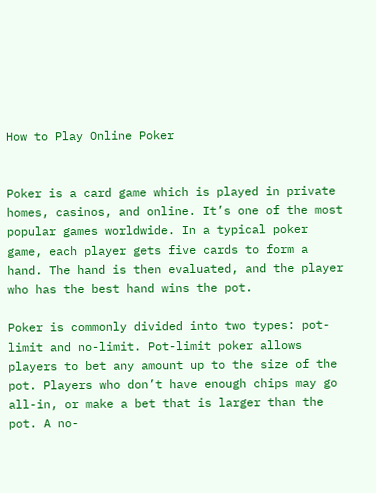How to Play Online Poker


Poker is a card game which is played in private homes, casinos, and online. It’s one of the most popular games worldwide. In a typical poker game, each player gets five cards to form a hand. The hand is then evaluated, and the player who has the best hand wins the pot.

Poker is commonly divided into two types: pot-limit and no-limit. Pot-limit poker allows players to bet any amount up to the size of the pot. Players who don’t have enough chips may go all-in, or make a bet that is larger than the pot. A no-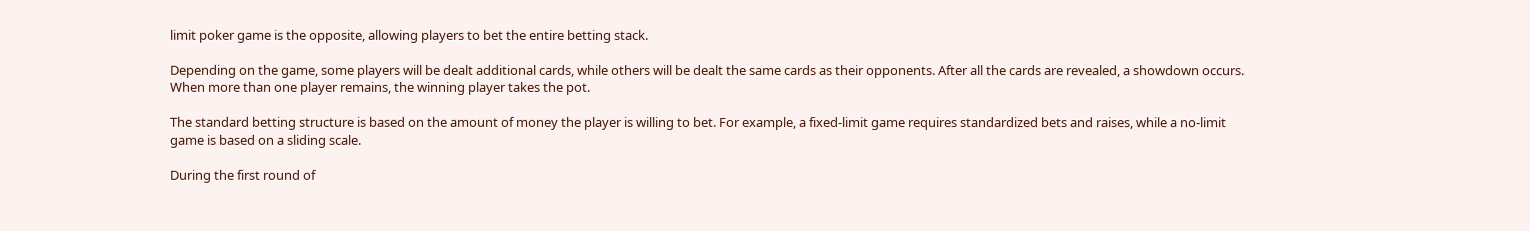limit poker game is the opposite, allowing players to bet the entire betting stack.

Depending on the game, some players will be dealt additional cards, while others will be dealt the same cards as their opponents. After all the cards are revealed, a showdown occurs. When more than one player remains, the winning player takes the pot.

The standard betting structure is based on the amount of money the player is willing to bet. For example, a fixed-limit game requires standardized bets and raises, while a no-limit game is based on a sliding scale.

During the first round of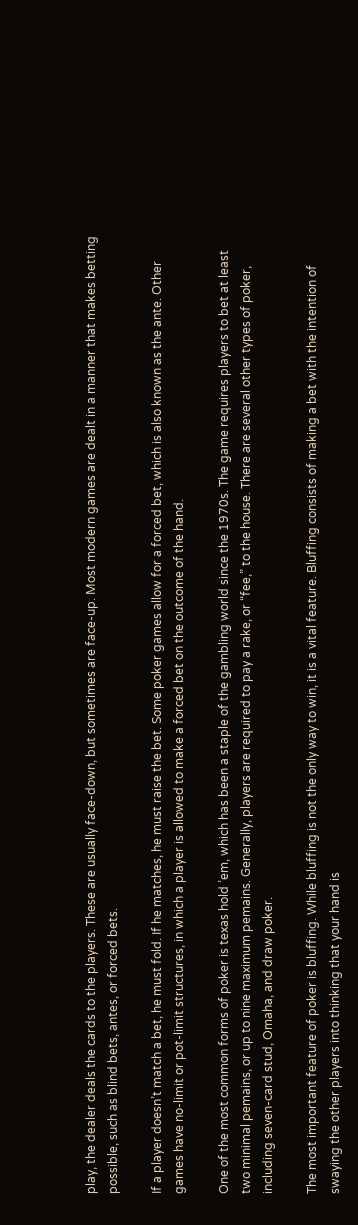play, the dealer deals the cards to the players. These are usually face-down, but sometimes are face-up. Most modern games are dealt in a manner that makes betting possible, such as blind bets, antes, or forced bets.

If a player doesn’t match a bet, he must fold. If he matches, he must raise the bet. Some poker games allow for a forced bet, which is also known as the ante. Other games have no-limit or pot-limit structures, in which a player is allowed to make a forced bet on the outcome of the hand.

One of the most common forms of poker is texas hold ’em, which has been a staple of the gambling world since the 1970s. The game requires players to bet at least two minimal pemains, or up to nine maximum pemains. Generally, players are required to pay a rake, or “fee,” to the house. There are several other types of poker, including seven-card stud, Omaha, and draw poker.

The most important feature of poker is bluffing. While bluffing is not the only way to win, it is a vital feature. Bluffing consists of making a bet with the intention of swaying the other players into thinking that your hand is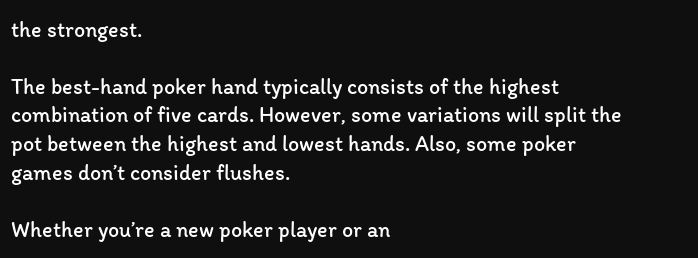the strongest.

The best-hand poker hand typically consists of the highest combination of five cards. However, some variations will split the pot between the highest and lowest hands. Also, some poker games don’t consider flushes.

Whether you’re a new poker player or an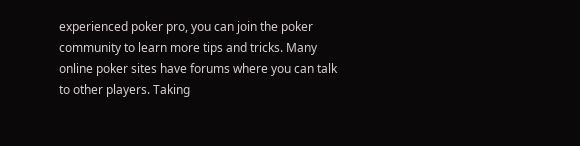experienced poker pro, you can join the poker community to learn more tips and tricks. Many online poker sites have forums where you can talk to other players. Taking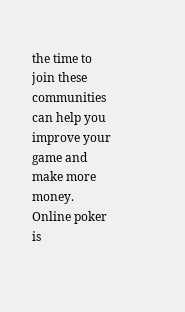the time to join these communities can help you improve your game and make more money. Online poker is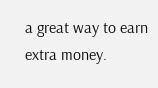a great way to earn extra money.